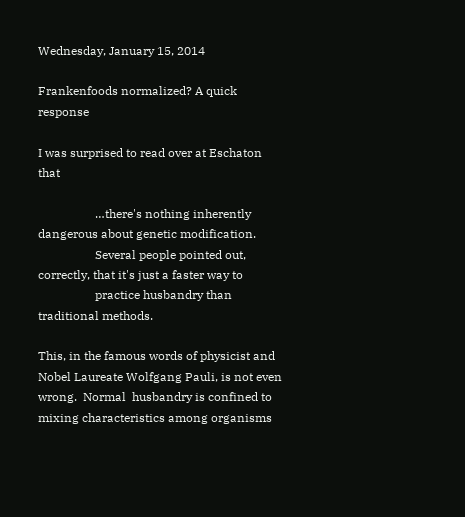Wednesday, January 15, 2014

Frankenfoods normalized? A quick response

I was surprised to read over at Eschaton that

                   …there's nothing inherently dangerous about genetic modification.
                   Several people pointed out, correctly, that it's just a faster way to
                   practice husbandry than traditional methods.

This, in the famous words of physicist and Nobel Laureate Wolfgang Pauli, is not even wrong.  Normal  husbandry is confined to mixing characteristics among organisms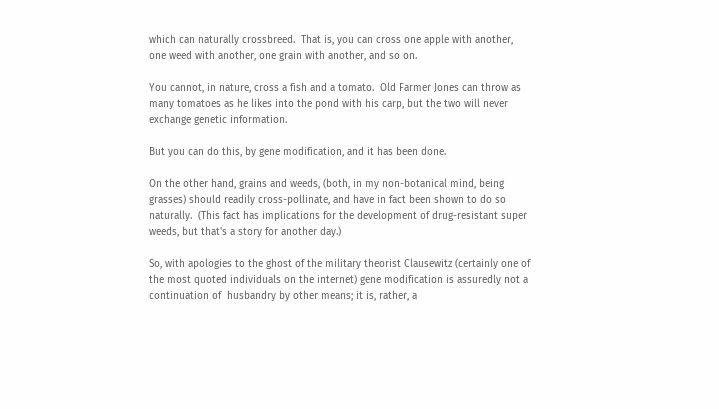which can naturally crossbreed.  That is, you can cross one apple with another, one weed with another, one grain with another, and so on.

You cannot, in nature, cross a fish and a tomato.  Old Farmer Jones can throw as many tomatoes as he likes into the pond with his carp, but the two will never exchange genetic information.

But you can do this, by gene modification, and it has been done.

On the other hand, grains and weeds, (both, in my non-botanical mind, being grasses) should readily cross-pollinate, and have in fact been shown to do so naturally.  (This fact has implications for the development of drug-resistant super weeds, but that's a story for another day.)

So, with apologies to the ghost of the military theorist Clausewitz (certainly one of the most quoted individuals on the internet) gene modification is assuredly not a continuation of  husbandry by other means; it is, rather, a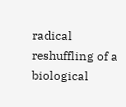radical reshuffling of a biological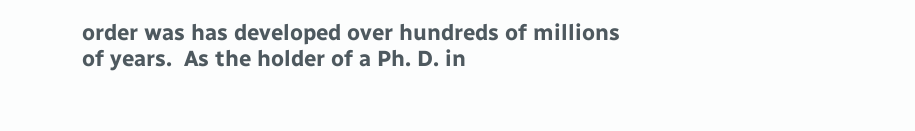order was has developed over hundreds of millions of years.  As the holder of a Ph. D. in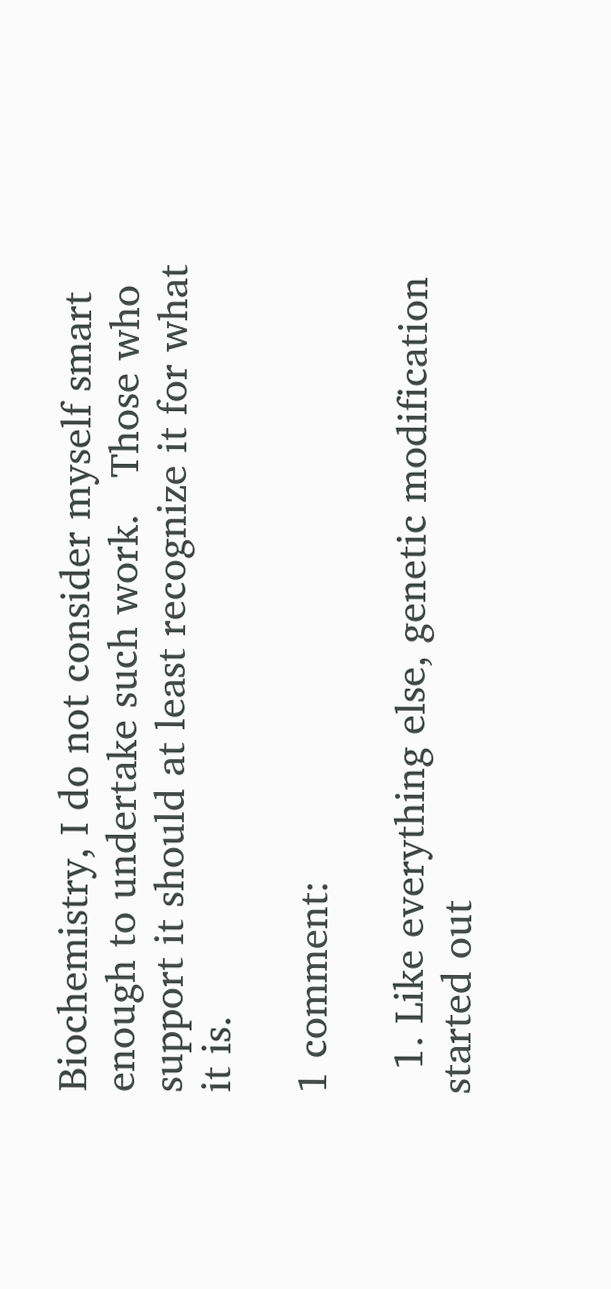Biochemistry, I do not consider myself smart enough to undertake such work.   Those who support it should at least recognize it for what it is.

1 comment:

  1. Like everything else, genetic modification started out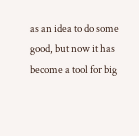as an idea to do some good, but now it has become a tool for big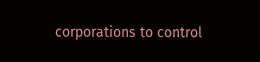corporations to control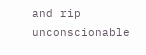and rip unconscionable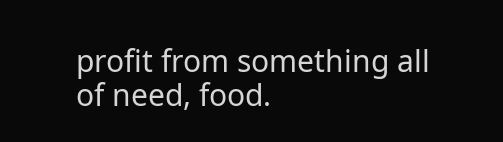profit from something all of need, food.